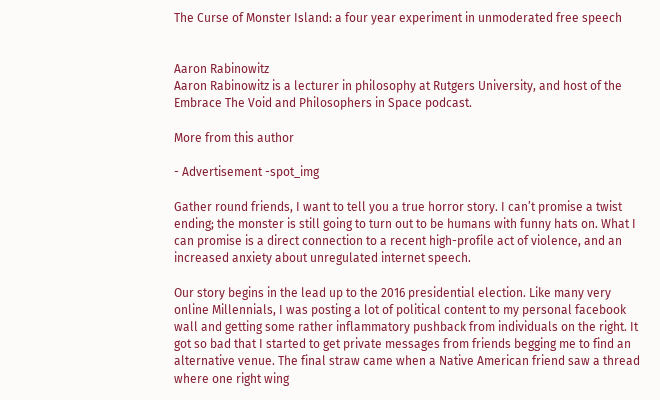The Curse of Monster Island: a four year experiment in unmoderated free speech


Aaron Rabinowitz
Aaron Rabinowitz is a lecturer in philosophy at Rutgers University, and host of the Embrace The Void and Philosophers in Space podcast.

More from this author

- Advertisement -spot_img

Gather round friends, I want to tell you a true horror story. I can’t promise a twist ending; the monster is still going to turn out to be humans with funny hats on. What I can promise is a direct connection to a recent high-profile act of violence, and an increased anxiety about unregulated internet speech.

Our story begins in the lead up to the 2016 presidential election. Like many very online Millennials, I was posting a lot of political content to my personal facebook wall and getting some rather inflammatory pushback from individuals on the right. It got so bad that I started to get private messages from friends begging me to find an alternative venue. The final straw came when a Native American friend saw a thread where one right wing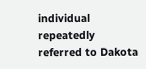individual repeatedly referred to Dakota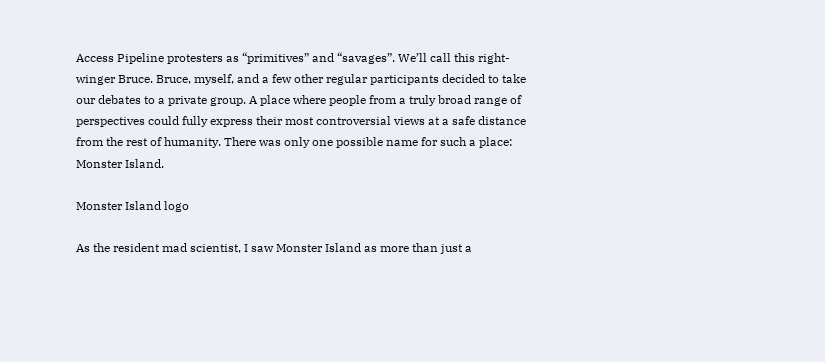Access Pipeline protesters as “primitives” and “savages”. We’ll call this right-winger Bruce. Bruce, myself, and a few other regular participants decided to take our debates to a private group. A place where people from a truly broad range of perspectives could fully express their most controversial views at a safe distance from the rest of humanity. There was only one possible name for such a place: Monster Island.

Monster Island logo

As the resident mad scientist, I saw Monster Island as more than just a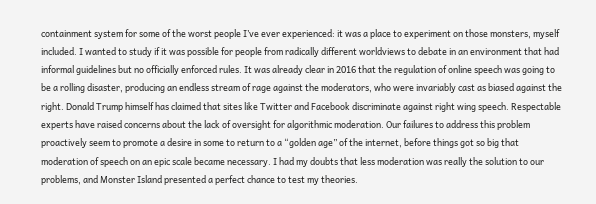containment system for some of the worst people I’ve ever experienced: it was a place to experiment on those monsters, myself included. I wanted to study if it was possible for people from radically different worldviews to debate in an environment that had informal guidelines but no officially enforced rules. It was already clear in 2016 that the regulation of online speech was going to be a rolling disaster, producing an endless stream of rage against the moderators, who were invariably cast as biased against the right. Donald Trump himself has claimed that sites like Twitter and Facebook discriminate against right wing speech. Respectable experts have raised concerns about the lack of oversight for algorithmic moderation. Our failures to address this problem proactively seem to promote a desire in some to return to a “golden age” of the internet, before things got so big that moderation of speech on an epic scale became necessary. I had my doubts that less moderation was really the solution to our problems, and Monster Island presented a perfect chance to test my theories.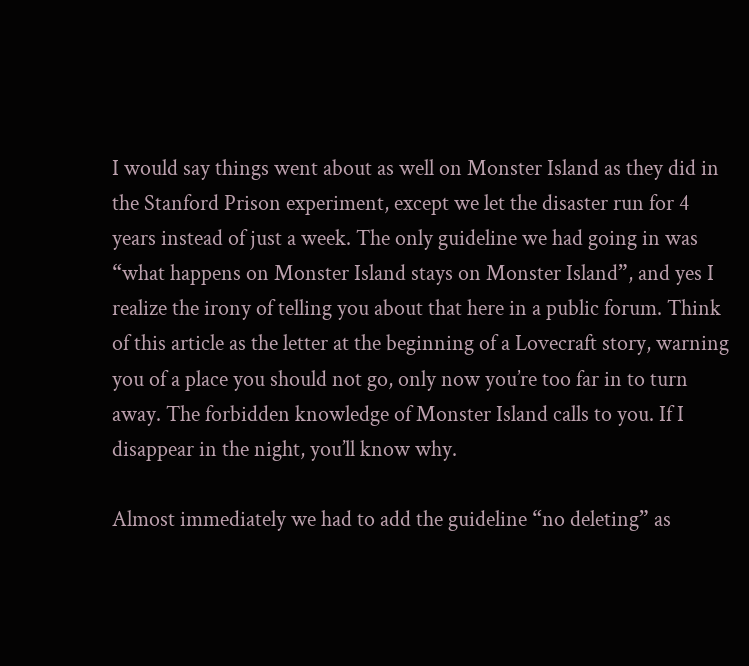I would say things went about as well on Monster Island as they did in the Stanford Prison experiment, except we let the disaster run for 4 years instead of just a week. The only guideline we had going in was “what happens on Monster Island stays on Monster Island”, and yes I realize the irony of telling you about that here in a public forum. Think of this article as the letter at the beginning of a Lovecraft story, warning you of a place you should not go, only now you’re too far in to turn away. The forbidden knowledge of Monster Island calls to you. If I disappear in the night, you’ll know why.

Almost immediately we had to add the guideline “no deleting” as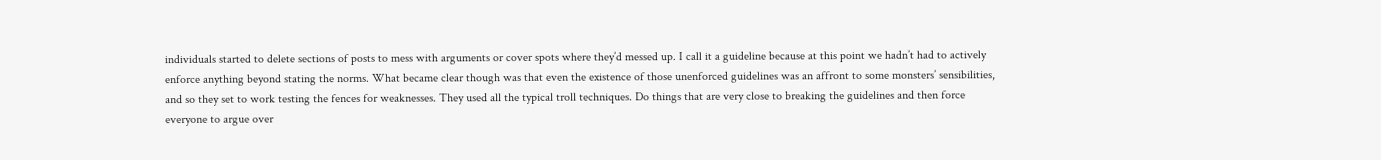individuals started to delete sections of posts to mess with arguments or cover spots where they’d messed up. I call it a guideline because at this point we hadn’t had to actively enforce anything beyond stating the norms. What became clear though was that even the existence of those unenforced guidelines was an affront to some monsters’ sensibilities, and so they set to work testing the fences for weaknesses. They used all the typical troll techniques. Do things that are very close to breaking the guidelines and then force everyone to argue over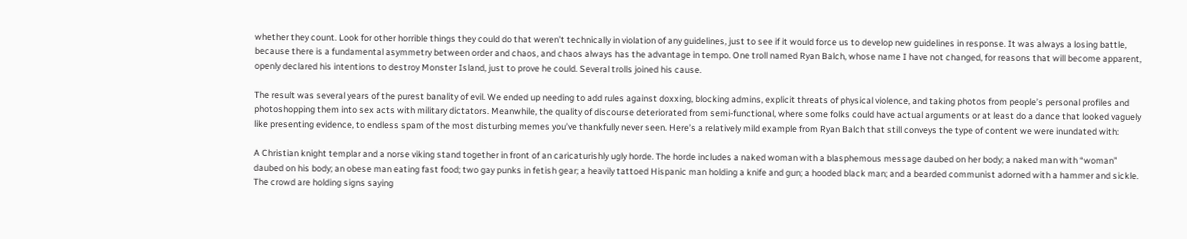whether they count. Look for other horrible things they could do that weren’t technically in violation of any guidelines, just to see if it would force us to develop new guidelines in response. It was always a losing battle, because there is a fundamental asymmetry between order and chaos, and chaos always has the advantage in tempo. One troll named Ryan Balch, whose name I have not changed, for reasons that will become apparent, openly declared his intentions to destroy Monster Island, just to prove he could. Several trolls joined his cause.

The result was several years of the purest banality of evil. We ended up needing to add rules against doxxing, blocking admins, explicit threats of physical violence, and taking photos from people’s personal profiles and photoshopping them into sex acts with military dictators. Meanwhile, the quality of discourse deteriorated from semi-functional, where some folks could have actual arguments or at least do a dance that looked vaguely like presenting evidence, to endless spam of the most disturbing memes you’ve thankfully never seen. Here’s a relatively mild example from Ryan Balch that still conveys the type of content we were inundated with:

A Christian knight templar and a norse viking stand together in front of an caricaturishly ugly horde. The horde includes a naked woman with a blasphemous message daubed on her body; a naked man with “woman” daubed on his body; an obese man eating fast food; two gay punks in fetish gear; a heavily tattoed Hispanic man holding a knife and gun; a hooded black man; and a bearded communist adorned with a hammer and sickle. The crowd are holding signs saying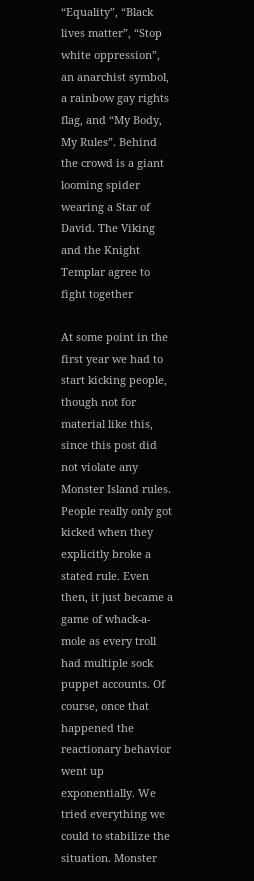“Equality”, “Black lives matter”, “Stop white oppression”, an anarchist symbol, a rainbow gay rights flag, and “My Body, My Rules”. Behind the crowd is a giant looming spider wearing a Star of David. The Viking and the Knight Templar agree to fight together

At some point in the first year we had to start kicking people, though not for material like this, since this post did not violate any Monster Island rules. People really only got kicked when they explicitly broke a stated rule. Even then, it just became a game of whack-a-mole as every troll had multiple sock puppet accounts. Of course, once that happened the reactionary behavior went up exponentially. We tried everything we could to stabilize the situation. Monster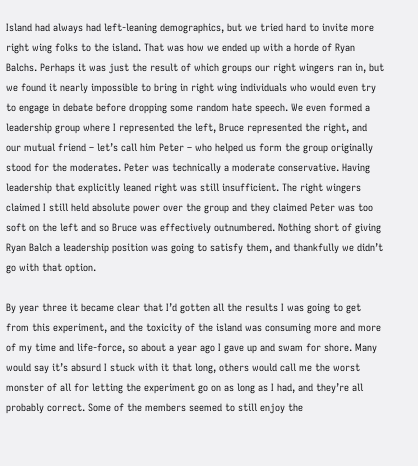Island had always had left-leaning demographics, but we tried hard to invite more right wing folks to the island. That was how we ended up with a horde of Ryan Balchs. Perhaps it was just the result of which groups our right wingers ran in, but we found it nearly impossible to bring in right wing individuals who would even try to engage in debate before dropping some random hate speech. We even formed a leadership group where I represented the left, Bruce represented the right, and our mutual friend – let’s call him Peter – who helped us form the group originally stood for the moderates. Peter was technically a moderate conservative. Having leadership that explicitly leaned right was still insufficient. The right wingers claimed I still held absolute power over the group and they claimed Peter was too soft on the left and so Bruce was effectively outnumbered. Nothing short of giving Ryan Balch a leadership position was going to satisfy them, and thankfully we didn’t go with that option.

By year three it became clear that I’d gotten all the results I was going to get from this experiment, and the toxicity of the island was consuming more and more of my time and life-force, so about a year ago I gave up and swam for shore. Many would say it’s absurd I stuck with it that long, others would call me the worst monster of all for letting the experiment go on as long as I had, and they’re all probably correct. Some of the members seemed to still enjoy the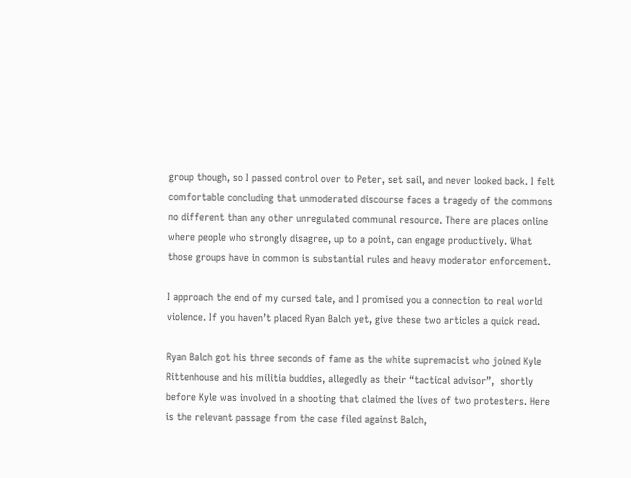group though, so I passed control over to Peter, set sail, and never looked back. I felt comfortable concluding that unmoderated discourse faces a tragedy of the commons no different than any other unregulated communal resource. There are places online where people who strongly disagree, up to a point, can engage productively. What those groups have in common is substantial rules and heavy moderator enforcement.

I approach the end of my cursed tale, and I promised you a connection to real world violence. If you haven’t placed Ryan Balch yet, give these two articles a quick read.

Ryan Balch got his three seconds of fame as the white supremacist who joined Kyle Rittenhouse and his militia buddies, allegedly as their “tactical advisor”,  shortly before Kyle was involved in a shooting that claimed the lives of two protesters. Here is the relevant passage from the case filed against Balch,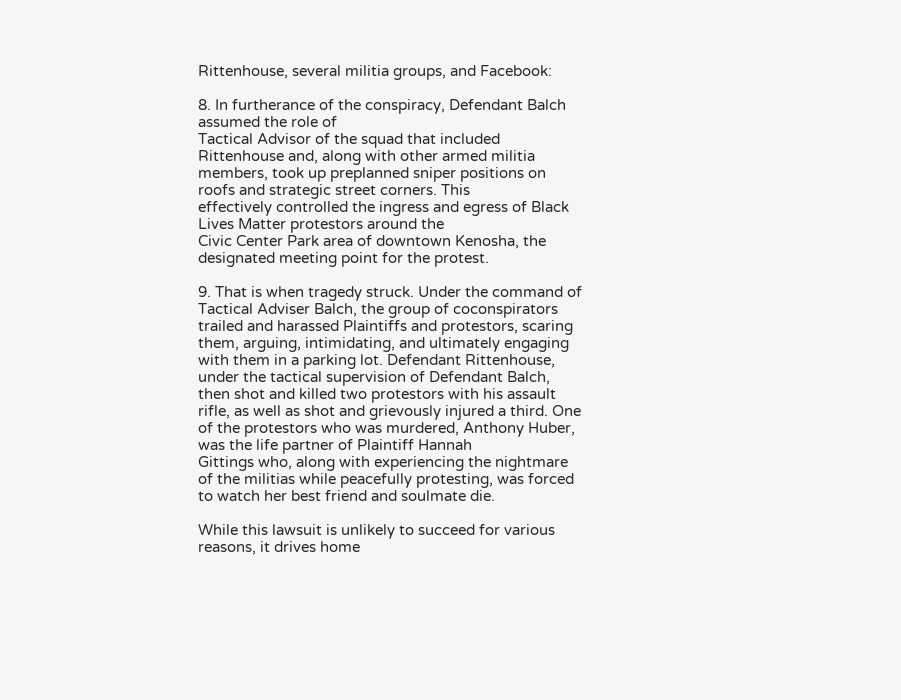Rittenhouse, several militia groups, and Facebook:

8. In furtherance of the conspiracy, Defendant Balch assumed the role of
Tactical Advisor of the squad that included Rittenhouse and, along with other armed militia
members, took up preplanned sniper positions on roofs and strategic street corners. This
effectively controlled the ingress and egress of Black Lives Matter protestors around the
Civic Center Park area of downtown Kenosha, the designated meeting point for the protest.

9. That is when tragedy struck. Under the command of Tactical Adviser Balch, the group of coconspirators trailed and harassed Plaintiffs and protestors, scaring them, arguing, intimidating, and ultimately engaging with them in a parking lot. Defendant Rittenhouse, under the tactical supervision of Defendant Balch, then shot and killed two protestors with his assault rifle, as well as shot and grievously injured a third. One of the protestors who was murdered, Anthony Huber, was the life partner of Plaintiff Hannah
Gittings who, along with experiencing the nightmare of the militias while peacefully protesting, was forced to watch her best friend and soulmate die.

While this lawsuit is unlikely to succeed for various reasons, it drives home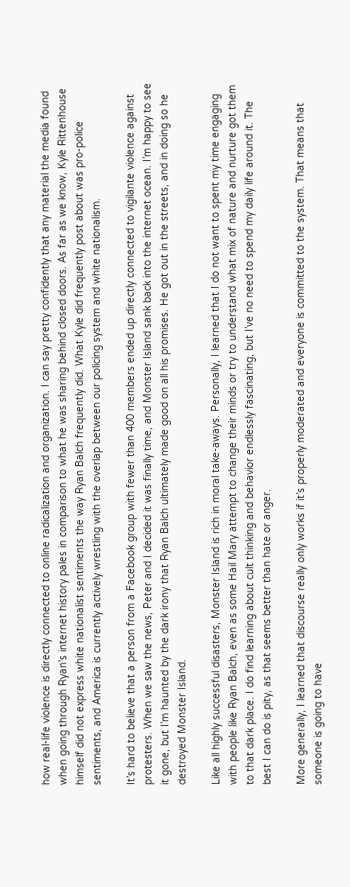how real-life violence is directly connected to online radicalization and organization. I can say pretty confidently that any material the media found when going through Ryan’s internet history pales in comparison to what he was sharing behind closed doors. As far as we know, Kyle Rittenhouse himself did not express white nationalist sentiments the way Ryan Balch frequently did. What Kyle did frequently post about was pro-police sentiments, and America is currently actively wrestling with the overlap between our policing system and white nationalism.

It’s hard to believe that a person from a Facebook group with fewer than 400 members ended up directly connected to vigilante violence against protesters. When we saw the news, Peter and I decided it was finally time, and Monster Island sank back into the internet ocean. I’m happy to see it gone, but I’m haunted by the dark irony that Ryan Balch ultimately made good on all his promises. He got out in the streets, and in doing so he destroyed Monster Island.

Like all highly successful disasters, Monster Island is rich in moral take-aways. Personally, I learned that I do not want to spent my time engaging with people like Ryan Balch, even as some Hail Mary attempt to change their minds or try to understand what mix of nature and nurture got them to that dark place. I do find learning about cult thinking and behavior endlessly fascinating, but I’ve no need to spend my daily life around it. The best I can do is pity, as that seems better than hate or anger.

More generally, I learned that discourse really only works if it’s properly moderated and everyone is committed to the system. That means that someone is going to have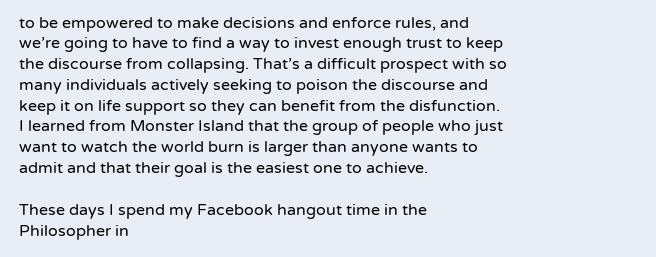to be empowered to make decisions and enforce rules, and we’re going to have to find a way to invest enough trust to keep the discourse from collapsing. That’s a difficult prospect with so many individuals actively seeking to poison the discourse and keep it on life support so they can benefit from the disfunction. I learned from Monster Island that the group of people who just want to watch the world burn is larger than anyone wants to admit and that their goal is the easiest one to achieve.

These days I spend my Facebook hangout time in the Philosopher in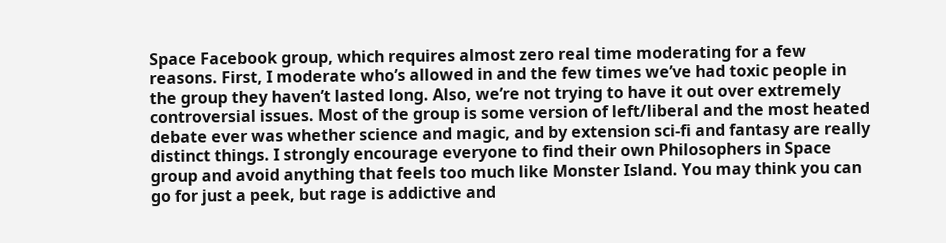Space Facebook group, which requires almost zero real time moderating for a few reasons. First, I moderate who’s allowed in and the few times we’ve had toxic people in the group they haven’t lasted long. Also, we’re not trying to have it out over extremely controversial issues. Most of the group is some version of left/liberal and the most heated debate ever was whether science and magic, and by extension sci-fi and fantasy are really distinct things. I strongly encourage everyone to find their own Philosophers in Space group and avoid anything that feels too much like Monster Island. You may think you can go for just a peek, but rage is addictive and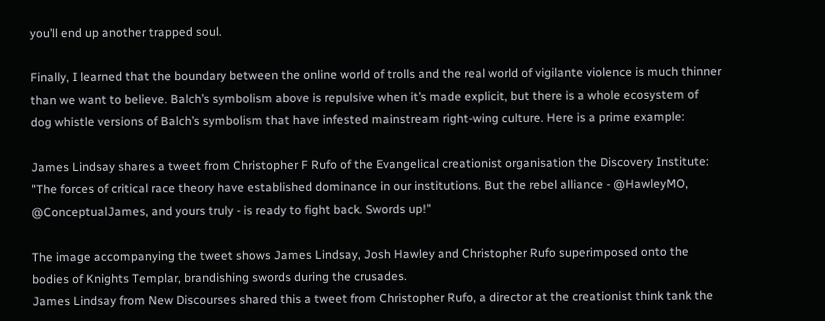you’ll end up another trapped soul.

Finally, I learned that the boundary between the online world of trolls and the real world of vigilante violence is much thinner than we want to believe. Balch’s symbolism above is repulsive when it’s made explicit, but there is a whole ecosystem of dog whistle versions of Balch’s symbolism that have infested mainstream right-wing culture. Here is a prime example:

James Lindsay shares a tweet from Christopher F Rufo of the Evangelical creationist organisation the Discovery Institute: "The forces of critical race theory have established dominance in our institutions. But the rebel alliance - @HawleyMO, @ConceptualJames, and yours truly - is ready to fight back. Swords up!"

The image accompanying the tweet shows James Lindsay, Josh Hawley and Christopher Rufo superimposed onto the bodies of Knights Templar, brandishing swords during the crusades.
James Lindsay from New Discourses shared this a tweet from Christopher Rufo, a director at the creationist think tank the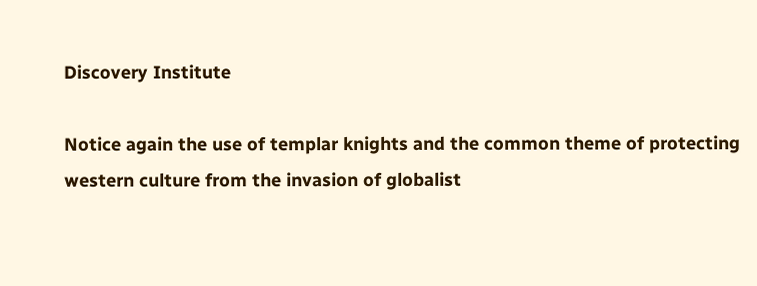Discovery Institute

Notice again the use of templar knights and the common theme of protecting western culture from the invasion of globalist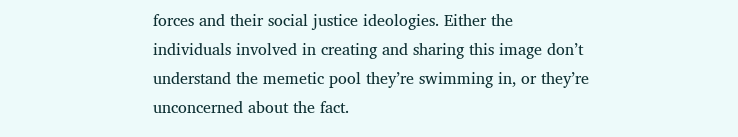forces and their social justice ideologies. Either the individuals involved in creating and sharing this image don’t understand the memetic pool they’re swimming in, or they’re unconcerned about the fact.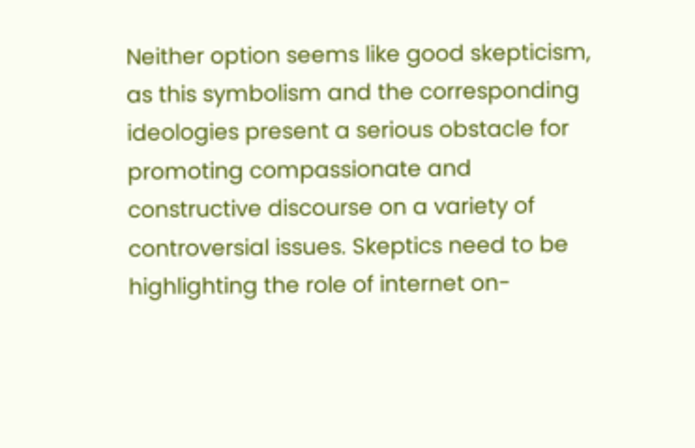Neither option seems like good skepticism, as this symbolism and the corresponding ideologies present a serious obstacle for promoting compassionate and constructive discourse on a variety of controversial issues. Skeptics need to be highlighting the role of internet on-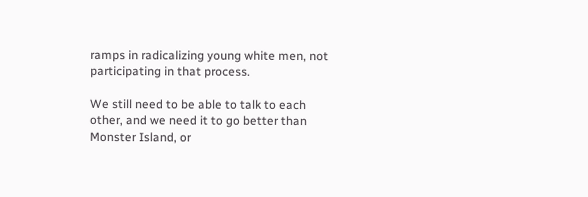ramps in radicalizing young white men, not participating in that process.

We still need to be able to talk to each other, and we need it to go better than Monster Island, or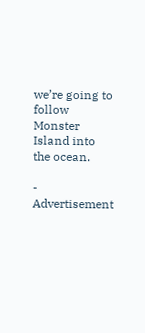we’re going to follow Monster Island into the ocean.

- Advertisement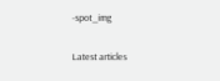-spot_img

Latest articles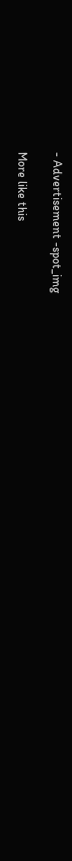- Advertisement -spot_img

More like this